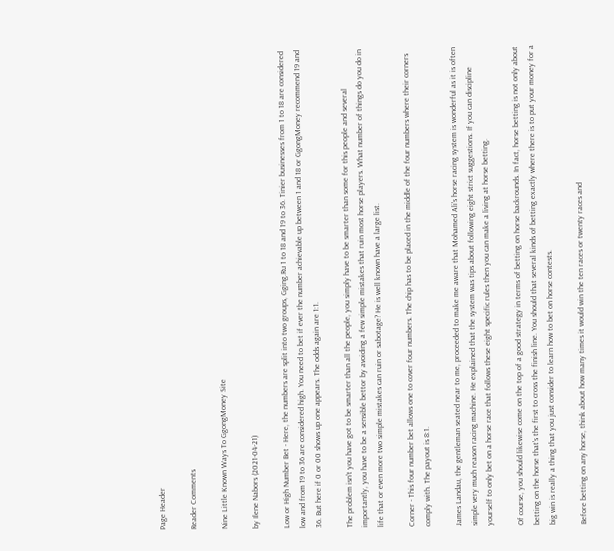Page Header

Reader Comments

Nine Little Known Ways To GgongMoney Site

by Ilene Nabors (2021-04-21)

Low or High Number Bet - Here, the numbers are split into two groups, Gging.Ru 1 to 18 and 19 to 36. Tinier businesses from 1 to 18 are considered low and from 19 to 36 are considered high. You need to bet if ever the number achievable up between 1 and 18 or GgongMoney recommend 19 and 36. But here if 0 or 00 shows up one appears. The odds again are 1:1.

The problem isn't you have got to be smarter than all the people, you simply have to be smarter than some for this people and several importantly, you have to be a sensible bettor by avoiding a few simple mistakes that ruin most horse players. What number of things do you do in life that or even more two simple mistakes can ruin or sabotage? He is well known have a large list.

Corner - This four number bet allows one to cover four numbers. The chip has to be placed in the middle of the four numbers where their corners comply with. The payout is 8:1.

James Landau, the gentleman seated near to me, proceeded to make me aware that Mohamed Ali's horse racing system is wonderful as it is often simple very much reason racing machine. He explained that the system was tips about following eight strict suggestions. If you can discipline yourself to only bet on a horse race that follows these eight specific rules then you can make a living at horse betting.

Of course, you should likewise come on the top of a good strategy in terms of betting on horse backrounds. In fact, horse betting is not only about betting on the horse that's the first to cross the finish line. You should that several kinds of betting exactly where there is to put your money for a big win is really a thing that you just consider to learn how to bet on horse contests.

Before betting on any horse, think about how many times it would win the ten races or twenty races and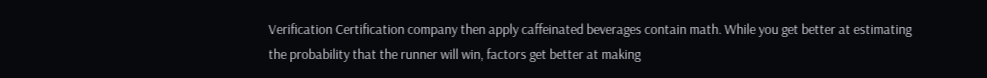Verification Certification company then apply caffeinated beverages contain math. While you get better at estimating the probability that the runner will win, factors get better at making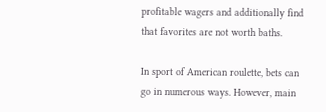profitable wagers and additionally find that favorites are not worth baths.

In sport of American roulette, bets can go in numerous ways. However, main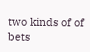two kinds of of bets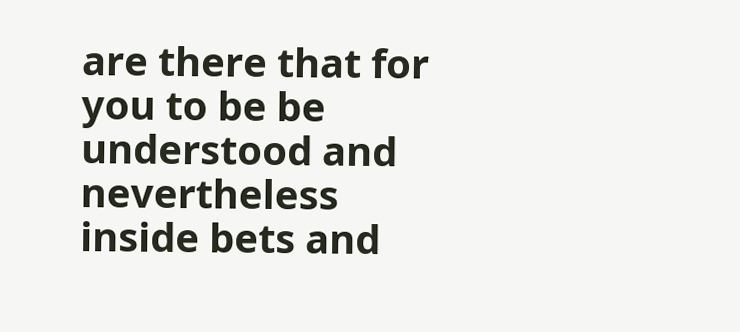are there that for you to be be understood and nevertheless inside bets and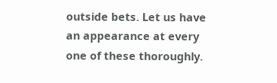outside bets. Let us have an appearance at every one of these thoroughly.